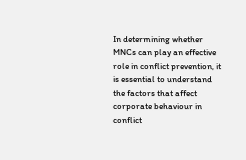In determining whether MNCs can play an effective role in conflict prevention, it is essential to understand the factors that affect corporate behaviour in conflict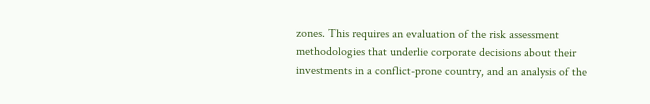zones. This requires an evaluation of the risk assessment methodologies that underlie corporate decisions about their investments in a conflict-prone country, and an analysis of the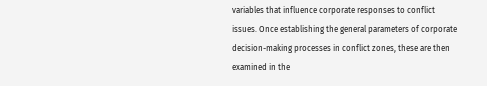variables that influence corporate responses to conflict issues. Once establishing the general parameters of corporate decision-making processes in conflict zones, these are then examined in the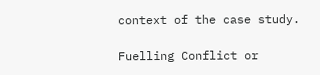context of the case study.

Fuelling Conflict or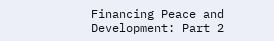Financing Peace and Development: Part 2